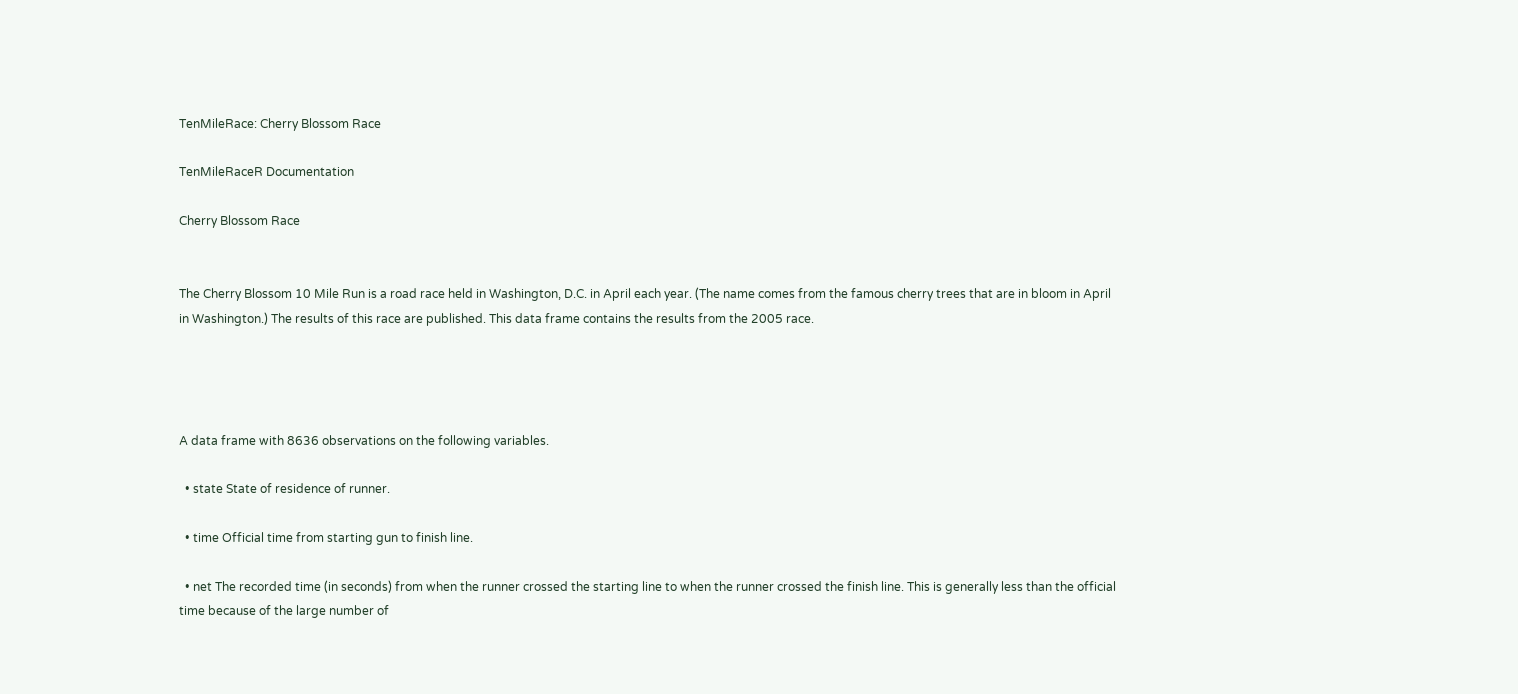TenMileRace: Cherry Blossom Race

TenMileRaceR Documentation

Cherry Blossom Race


The Cherry Blossom 10 Mile Run is a road race held in Washington, D.C. in April each year. (The name comes from the famous cherry trees that are in bloom in April in Washington.) The results of this race are published. This data frame contains the results from the 2005 race.




A data frame with 8636 observations on the following variables.

  • state State of residence of runner.

  • time Official time from starting gun to finish line.

  • net The recorded time (in seconds) from when the runner crossed the starting line to when the runner crossed the finish line. This is generally less than the official time because of the large number of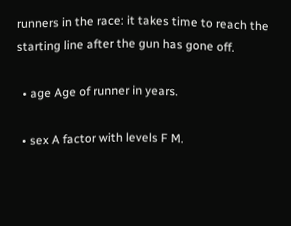runners in the race: it takes time to reach the starting line after the gun has gone off.

  • age Age of runner in years.

  • sex A factor with levels F M.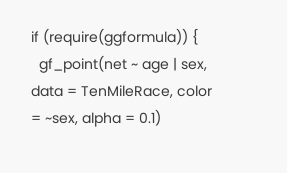if (require(ggformula)) {
  gf_point(net ~ age | sex, data = TenMileRace, color = ~sex, alpha = 0.1)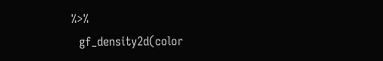%>%
  gf_density2d(color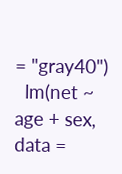= "gray40")
  lm(net ~ age + sex, data =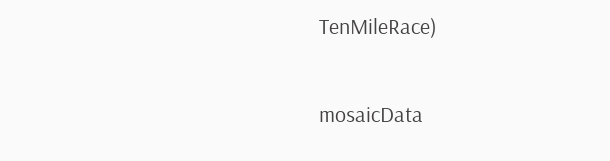TenMileRace)

mosaicData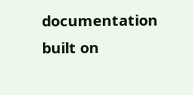documentation built on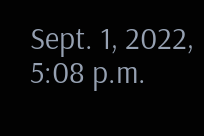Sept. 1, 2022, 5:08 p.m.